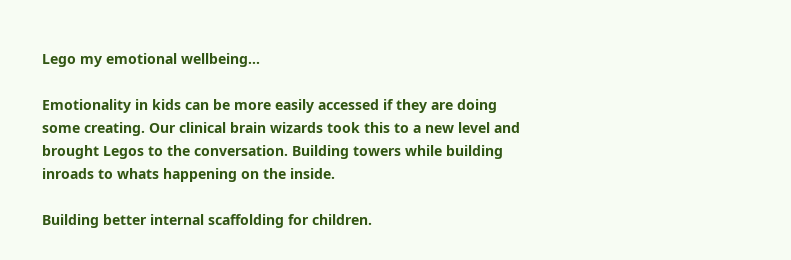Lego my emotional wellbeing...

Emotionality in kids can be more easily accessed if they are doing some creating. Our clinical brain wizards took this to a new level and brought Legos to the conversation. Building towers while building inroads to whats happening on the inside.

Building better internal scaffolding for children.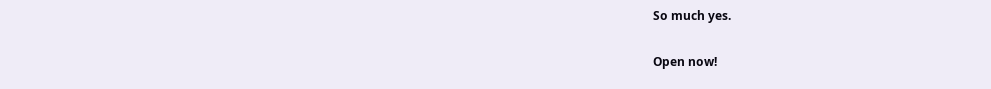So much yes.

Open now!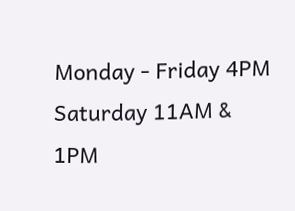Monday - Friday 4PM
Saturday 11AM & 1PM